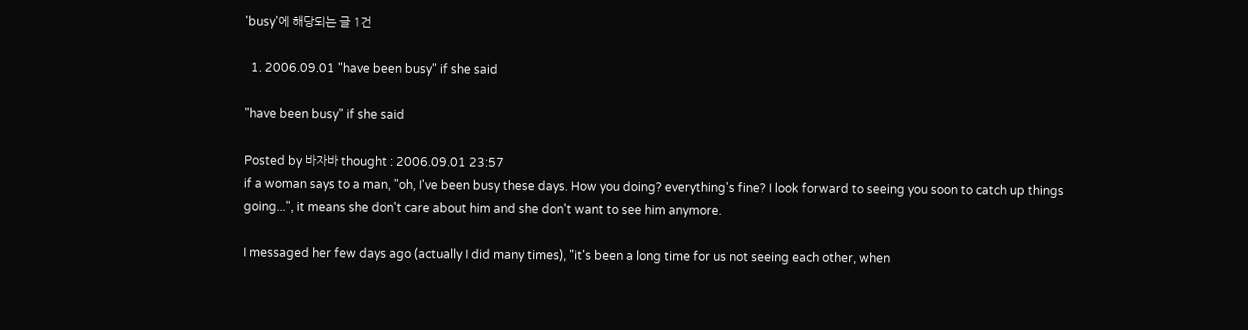'busy'에 해당되는 글 1건

  1. 2006.09.01 "have been busy" if she said

"have been busy" if she said

Posted by 바자바 thought : 2006.09.01 23:57
if a woman says to a man, "oh, I've been busy these days. How you doing? everything's fine? I look forward to seeing you soon to catch up things going...", it means she don't care about him and she don't want to see him anymore.

I messaged her few days ago (actually I did many times), "it's been a long time for us not seeing each other, when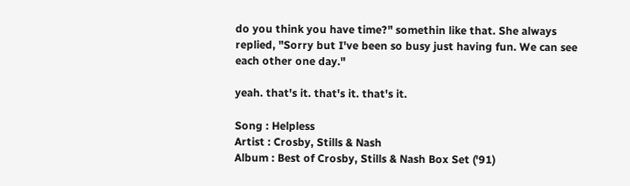do you think you have time?" somethin like that. She always replied, "Sorry but I've been so busy just having fun. We can see each other one day."

yeah. that's it. that's it. that's it.

Song : Helpless
Artist : Crosby, Stills & Nash
Album : Best of Crosby, Stills & Nash Box Set ('91)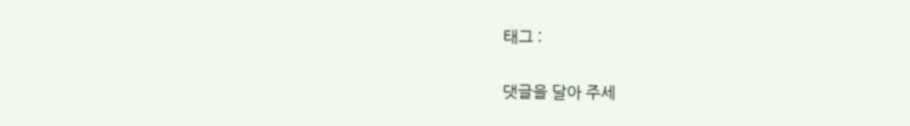태그 :

댓글을 달아 주세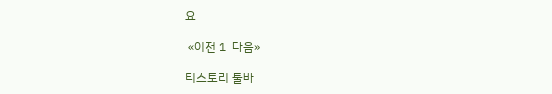요

 «이전 1  다음»

티스토리 툴바